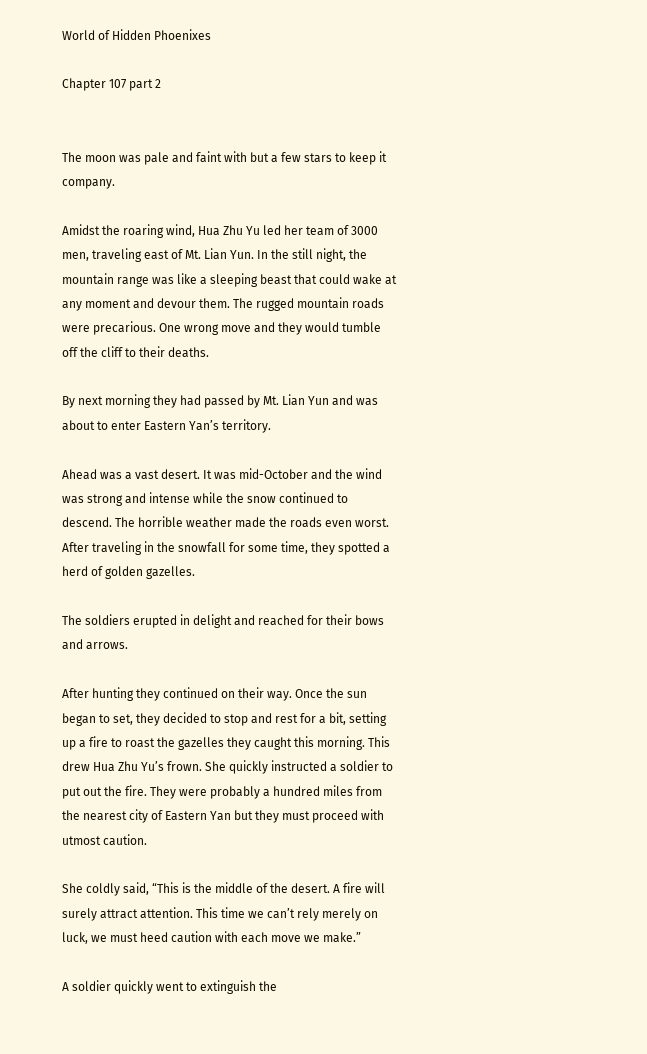World of Hidden Phoenixes

Chapter 107 part 2


The moon was pale and faint with but a few stars to keep it company.

Amidst the roaring wind, Hua Zhu Yu led her team of 3000 men, traveling east of Mt. Lian Yun. In the still night, the mountain range was like a sleeping beast that could wake at any moment and devour them. The rugged mountain roads were precarious. One wrong move and they would tumble off the cliff to their deaths.

By next morning they had passed by Mt. Lian Yun and was about to enter Eastern Yan’s territory.

Ahead was a vast desert. It was mid-October and the wind was strong and intense while the snow continued to descend. The horrible weather made the roads even worst. After traveling in the snowfall for some time, they spotted a herd of golden gazelles.

The soldiers erupted in delight and reached for their bows and arrows.

After hunting they continued on their way. Once the sun began to set, they decided to stop and rest for a bit, setting up a fire to roast the gazelles they caught this morning. This drew Hua Zhu Yu’s frown. She quickly instructed a soldier to put out the fire. They were probably a hundred miles from the nearest city of Eastern Yan but they must proceed with utmost caution.

She coldly said, “This is the middle of the desert. A fire will surely attract attention. This time we can’t rely merely on luck, we must heed caution with each move we make.”

A soldier quickly went to extinguish the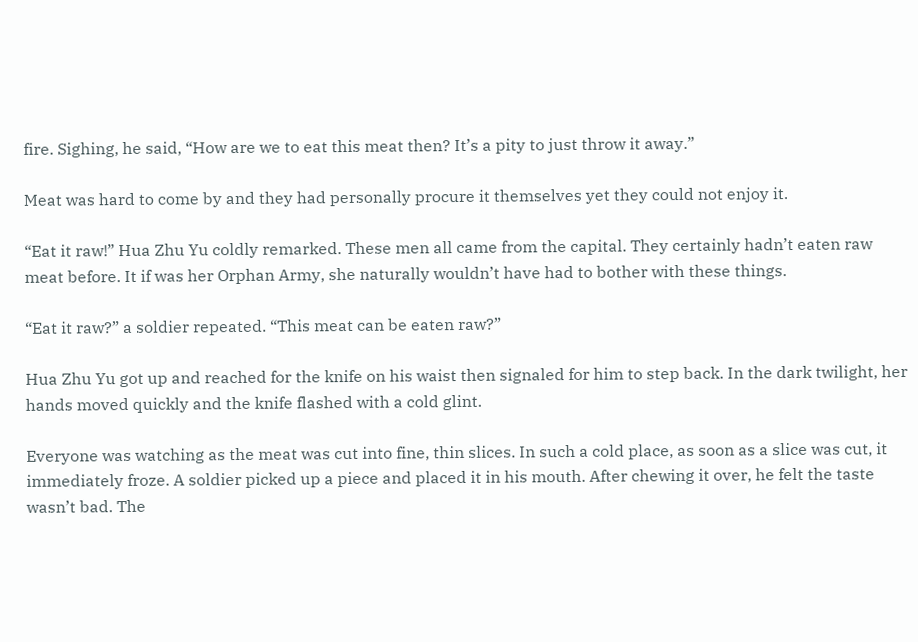fire. Sighing, he said, “How are we to eat this meat then? It’s a pity to just throw it away.”

Meat was hard to come by and they had personally procure it themselves yet they could not enjoy it.

“Eat it raw!” Hua Zhu Yu coldly remarked. These men all came from the capital. They certainly hadn’t eaten raw meat before. It if was her Orphan Army, she naturally wouldn’t have had to bother with these things.

“Eat it raw?” a soldier repeated. “This meat can be eaten raw?”

Hua Zhu Yu got up and reached for the knife on his waist then signaled for him to step back. In the dark twilight, her hands moved quickly and the knife flashed with a cold glint.

Everyone was watching as the meat was cut into fine, thin slices. In such a cold place, as soon as a slice was cut, it immediately froze. A soldier picked up a piece and placed it in his mouth. After chewing it over, he felt the taste wasn’t bad. The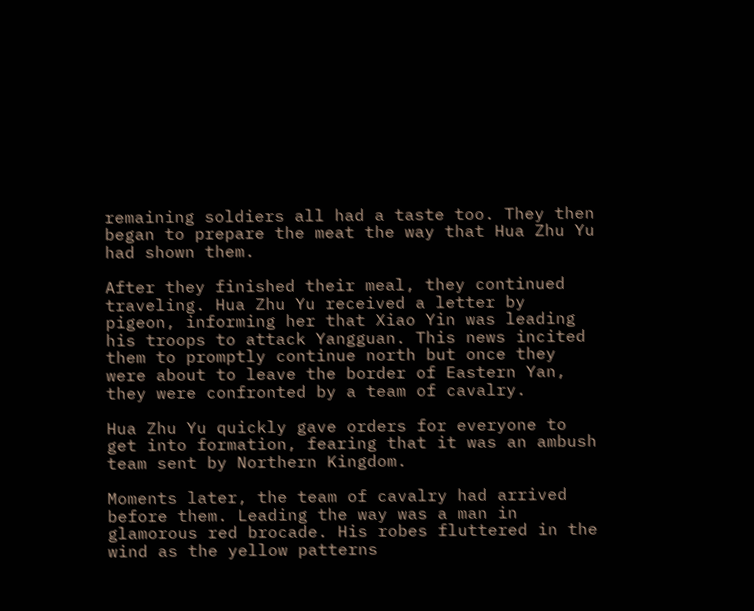remaining soldiers all had a taste too. They then began to prepare the meat the way that Hua Zhu Yu had shown them.

After they finished their meal, they continued traveling. Hua Zhu Yu received a letter by pigeon, informing her that Xiao Yin was leading his troops to attack Yangguan. This news incited them to promptly continue north but once they were about to leave the border of Eastern Yan, they were confronted by a team of cavalry.

Hua Zhu Yu quickly gave orders for everyone to get into formation, fearing that it was an ambush team sent by Northern Kingdom.

Moments later, the team of cavalry had arrived before them. Leading the way was a man in glamorous red brocade. His robes fluttered in the wind as the yellow patterns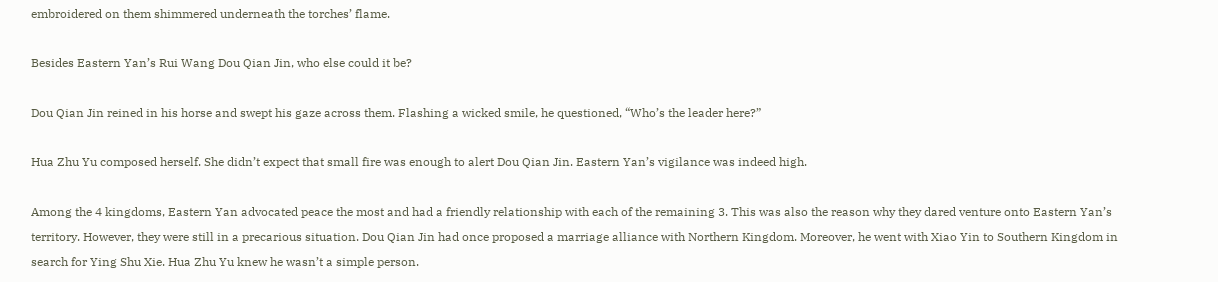embroidered on them shimmered underneath the torches’ flame.

Besides Eastern Yan’s Rui Wang Dou Qian Jin, who else could it be?

Dou Qian Jin reined in his horse and swept his gaze across them. Flashing a wicked smile, he questioned, “Who’s the leader here?”

Hua Zhu Yu composed herself. She didn’t expect that small fire was enough to alert Dou Qian Jin. Eastern Yan’s vigilance was indeed high.

Among the 4 kingdoms, Eastern Yan advocated peace the most and had a friendly relationship with each of the remaining 3. This was also the reason why they dared venture onto Eastern Yan’s territory. However, they were still in a precarious situation. Dou Qian Jin had once proposed a marriage alliance with Northern Kingdom. Moreover, he went with Xiao Yin to Southern Kingdom in search for Ying Shu Xie. Hua Zhu Yu knew he wasn’t a simple person.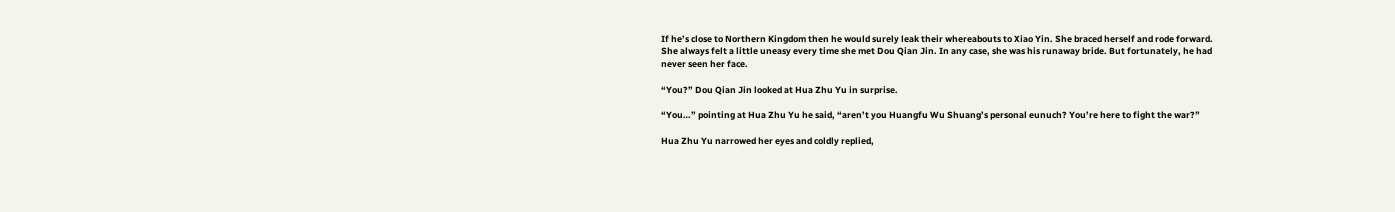If he’s close to Northern Kingdom then he would surely leak their whereabouts to Xiao Yin. She braced herself and rode forward. She always felt a little uneasy every time she met Dou Qian Jin. In any case, she was his runaway bride. But fortunately, he had never seen her face.

“You?” Dou Qian Jin looked at Hua Zhu Yu in surprise.

“You…” pointing at Hua Zhu Yu he said, “aren’t you Huangfu Wu Shuang’s personal eunuch? You’re here to fight the war?”

Hua Zhu Yu narrowed her eyes and coldly replied,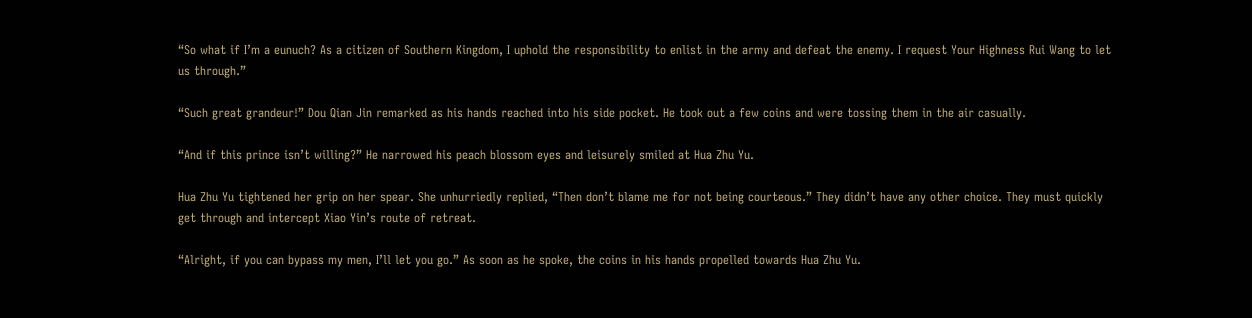“So what if I’m a eunuch? As a citizen of Southern Kingdom, I uphold the responsibility to enlist in the army and defeat the enemy. I request Your Highness Rui Wang to let us through.”

“Such great grandeur!” Dou Qian Jin remarked as his hands reached into his side pocket. He took out a few coins and were tossing them in the air casually.

“And if this prince isn’t willing?” He narrowed his peach blossom eyes and leisurely smiled at Hua Zhu Yu.

Hua Zhu Yu tightened her grip on her spear. She unhurriedly replied, “Then don’t blame me for not being courteous.” They didn’t have any other choice. They must quickly get through and intercept Xiao Yin’s route of retreat.

“Alright, if you can bypass my men, I’ll let you go.” As soon as he spoke, the coins in his hands propelled towards Hua Zhu Yu.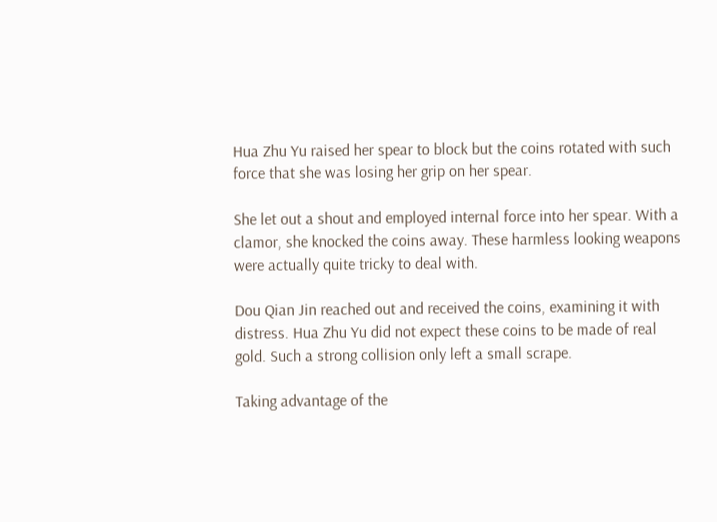Hua Zhu Yu raised her spear to block but the coins rotated with such force that she was losing her grip on her spear.

She let out a shout and employed internal force into her spear. With a clamor, she knocked the coins away. These harmless looking weapons were actually quite tricky to deal with.

Dou Qian Jin reached out and received the coins, examining it with distress. Hua Zhu Yu did not expect these coins to be made of real gold. Such a strong collision only left a small scrape.

Taking advantage of the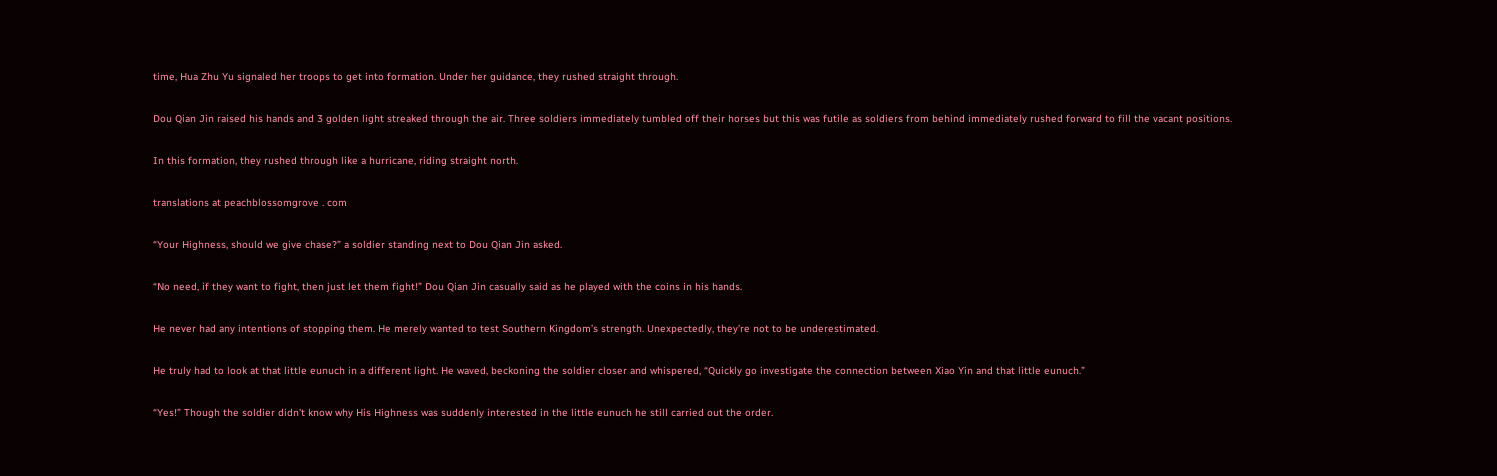time, Hua Zhu Yu signaled her troops to get into formation. Under her guidance, they rushed straight through.

Dou Qian Jin raised his hands and 3 golden light streaked through the air. Three soldiers immediately tumbled off their horses but this was futile as soldiers from behind immediately rushed forward to fill the vacant positions.

In this formation, they rushed through like a hurricane, riding straight north.

translations at peachblossomgrove . com

“Your Highness, should we give chase?” a soldier standing next to Dou Qian Jin asked.

“No need, if they want to fight, then just let them fight!” Dou Qian Jin casually said as he played with the coins in his hands.

He never had any intentions of stopping them. He merely wanted to test Southern Kingdom’s strength. Unexpectedly, they’re not to be underestimated.

He truly had to look at that little eunuch in a different light. He waved, beckoning the soldier closer and whispered, “Quickly go investigate the connection between Xiao Yin and that little eunuch.”

“Yes!” Though the soldier didn’t know why His Highness was suddenly interested in the little eunuch he still carried out the order.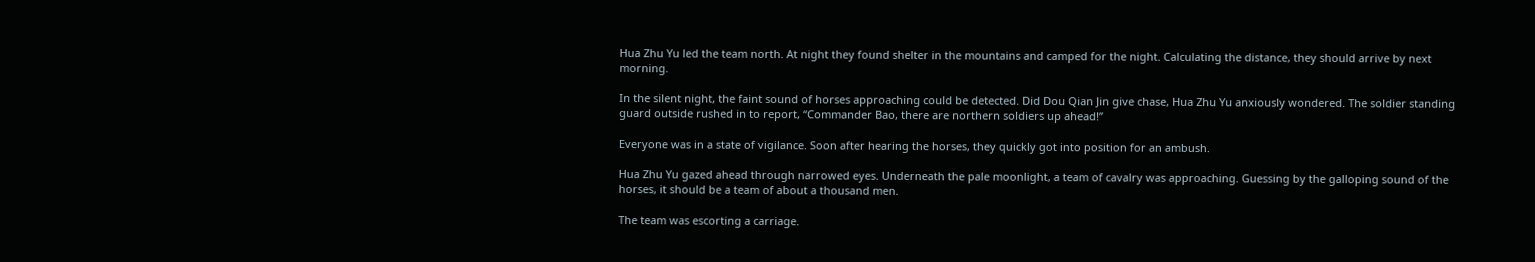Hua Zhu Yu led the team north. At night they found shelter in the mountains and camped for the night. Calculating the distance, they should arrive by next morning.

In the silent night, the faint sound of horses approaching could be detected. Did Dou Qian Jin give chase, Hua Zhu Yu anxiously wondered. The soldier standing guard outside rushed in to report, “Commander Bao, there are northern soldiers up ahead!”

Everyone was in a state of vigilance. Soon after hearing the horses, they quickly got into position for an ambush.

Hua Zhu Yu gazed ahead through narrowed eyes. Underneath the pale moonlight, a team of cavalry was approaching. Guessing by the galloping sound of the horses, it should be a team of about a thousand men.

The team was escorting a carriage.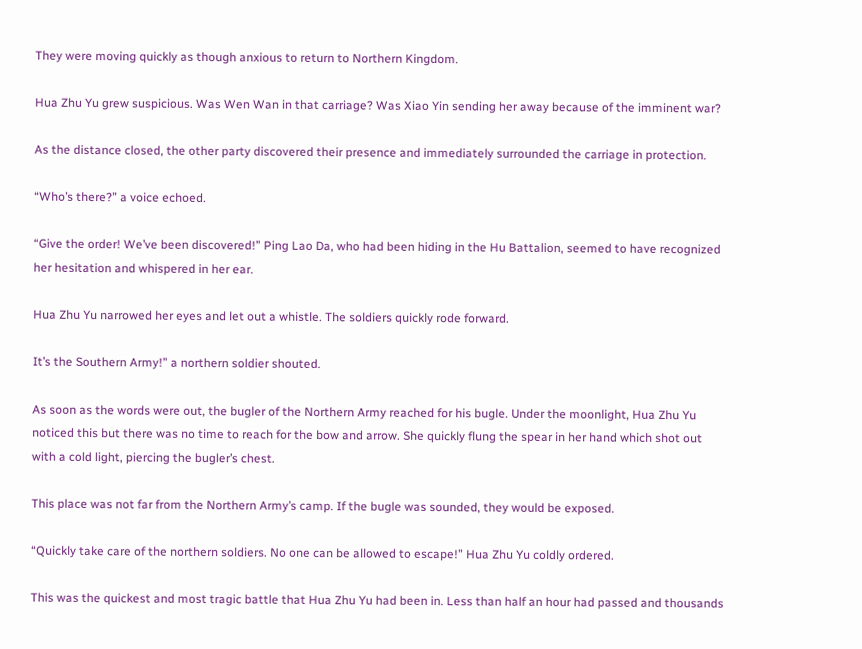They were moving quickly as though anxious to return to Northern Kingdom.

Hua Zhu Yu grew suspicious. Was Wen Wan in that carriage? Was Xiao Yin sending her away because of the imminent war?

As the distance closed, the other party discovered their presence and immediately surrounded the carriage in protection.

“Who’s there?” a voice echoed.

“Give the order! We’ve been discovered!” Ping Lao Da, who had been hiding in the Hu Battalion, seemed to have recognized her hesitation and whispered in her ear.

Hua Zhu Yu narrowed her eyes and let out a whistle. The soldiers quickly rode forward.

It’s the Southern Army!” a northern soldier shouted.

As soon as the words were out, the bugler of the Northern Army reached for his bugle. Under the moonlight, Hua Zhu Yu noticed this but there was no time to reach for the bow and arrow. She quickly flung the spear in her hand which shot out with a cold light, piercing the bugler’s chest.

This place was not far from the Northern Army’s camp. If the bugle was sounded, they would be exposed.

“Quickly take care of the northern soldiers. No one can be allowed to escape!” Hua Zhu Yu coldly ordered.

This was the quickest and most tragic battle that Hua Zhu Yu had been in. Less than half an hour had passed and thousands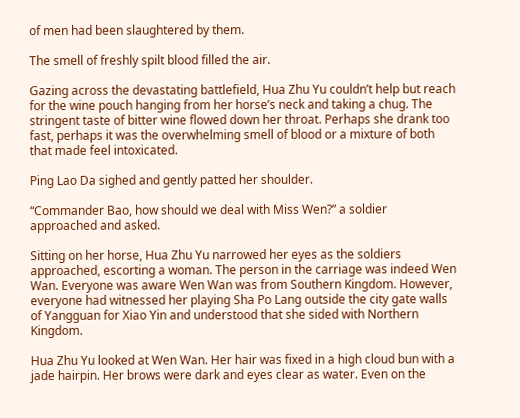of men had been slaughtered by them.

The smell of freshly spilt blood filled the air.

Gazing across the devastating battlefield, Hua Zhu Yu couldn’t help but reach for the wine pouch hanging from her horse’s neck and taking a chug. The stringent taste of bitter wine flowed down her throat. Perhaps she drank too fast, perhaps it was the overwhelming smell of blood or a mixture of both that made feel intoxicated.

Ping Lao Da sighed and gently patted her shoulder.

“Commander Bao, how should we deal with Miss Wen?” a soldier approached and asked.

Sitting on her horse, Hua Zhu Yu narrowed her eyes as the soldiers approached, escorting a woman. The person in the carriage was indeed Wen Wan. Everyone was aware Wen Wan was from Southern Kingdom. However, everyone had witnessed her playing Sha Po Lang outside the city gate walls of Yangguan for Xiao Yin and understood that she sided with Northern Kingdom.

Hua Zhu Yu looked at Wen Wan. Her hair was fixed in a high cloud bun with a jade hairpin. Her brows were dark and eyes clear as water. Even on the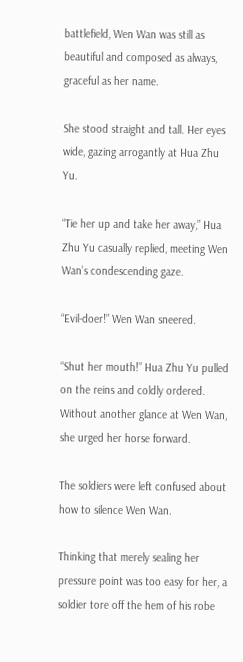battlefield, Wen Wan was still as beautiful and composed as always, graceful as her name.

She stood straight and tall. Her eyes wide, gazing arrogantly at Hua Zhu Yu.

“Tie her up and take her away,” Hua Zhu Yu casually replied, meeting Wen Wan’s condescending gaze.

“Evil-doer!” Wen Wan sneered.

“Shut her mouth!” Hua Zhu Yu pulled on the reins and coldly ordered. Without another glance at Wen Wan, she urged her horse forward.

The soldiers were left confused about how to silence Wen Wan.

Thinking that merely sealing her pressure point was too easy for her, a soldier tore off the hem of his robe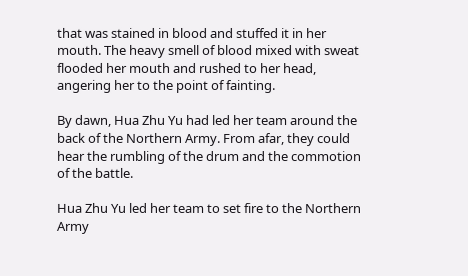that was stained in blood and stuffed it in her mouth. The heavy smell of blood mixed with sweat flooded her mouth and rushed to her head, angering her to the point of fainting.

By dawn, Hua Zhu Yu had led her team around the back of the Northern Army. From afar, they could hear the rumbling of the drum and the commotion of the battle.

Hua Zhu Yu led her team to set fire to the Northern Army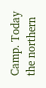Camp. Today the northern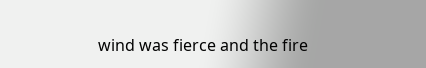wind was fierce and the fire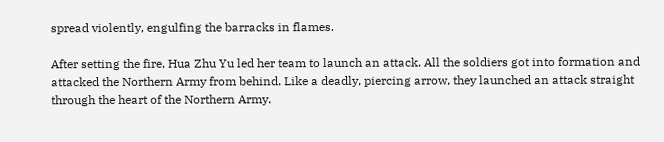spread violently, engulfing the barracks in flames.

After setting the fire, Hua Zhu Yu led her team to launch an attack. All the soldiers got into formation and attacked the Northern Army from behind. Like a deadly, piercing arrow, they launched an attack straight through the heart of the Northern Army.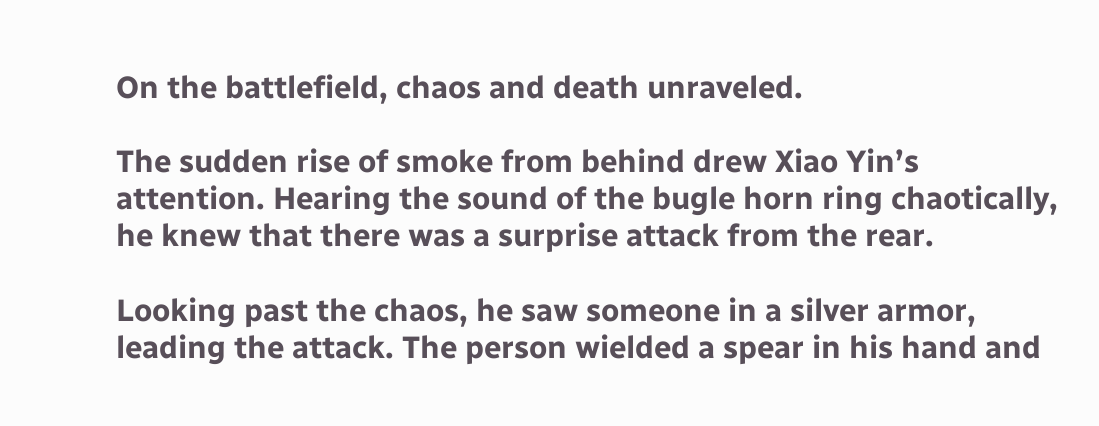On the battlefield, chaos and death unraveled.

The sudden rise of smoke from behind drew Xiao Yin’s attention. Hearing the sound of the bugle horn ring chaotically, he knew that there was a surprise attack from the rear.

Looking past the chaos, he saw someone in a silver armor, leading the attack. The person wielded a spear in his hand and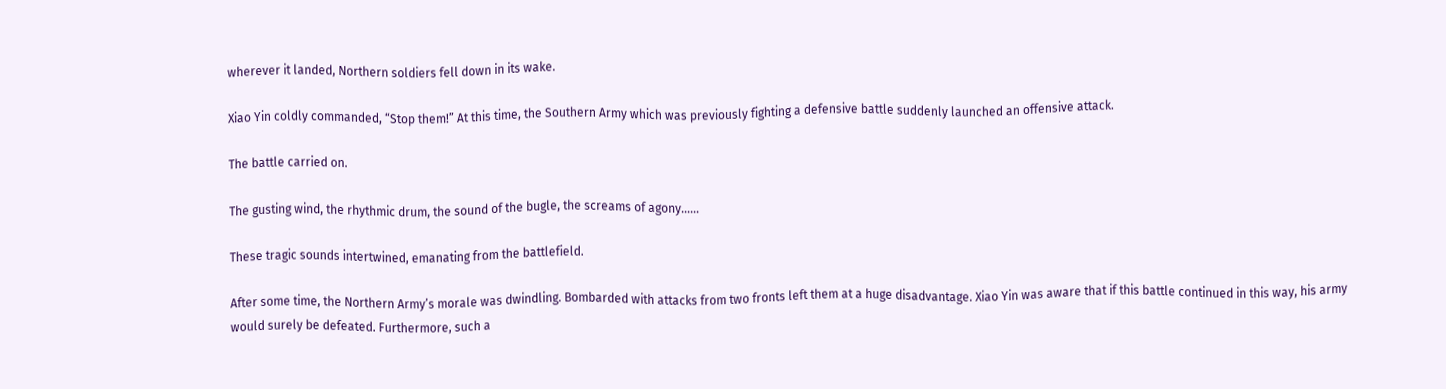wherever it landed, Northern soldiers fell down in its wake.

Xiao Yin coldly commanded, “Stop them!” At this time, the Southern Army which was previously fighting a defensive battle suddenly launched an offensive attack.

The battle carried on.

The gusting wind, the rhythmic drum, the sound of the bugle, the screams of agony……

These tragic sounds intertwined, emanating from the battlefield.

After some time, the Northern Army’s morale was dwindling. Bombarded with attacks from two fronts left them at a huge disadvantage. Xiao Yin was aware that if this battle continued in this way, his army would surely be defeated. Furthermore, such a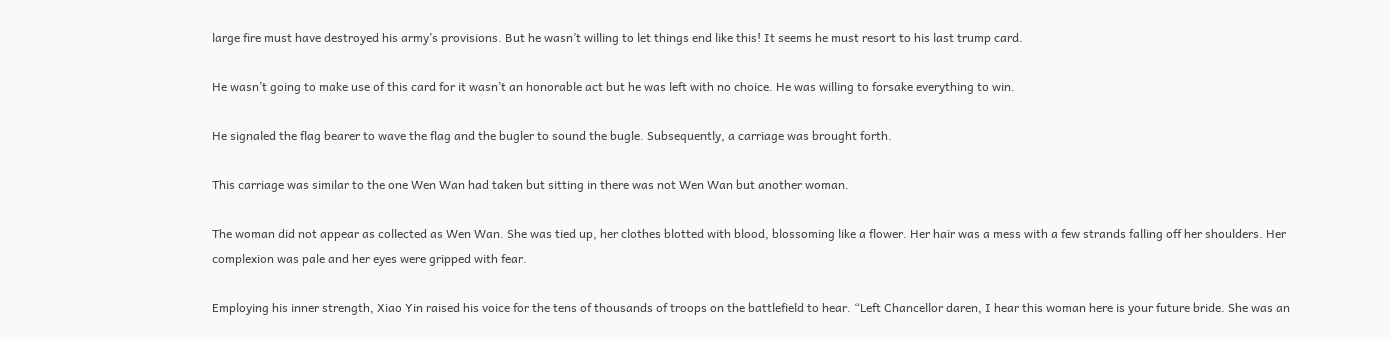large fire must have destroyed his army’s provisions. But he wasn’t willing to let things end like this! It seems he must resort to his last trump card.

He wasn’t going to make use of this card for it wasn’t an honorable act but he was left with no choice. He was willing to forsake everything to win.

He signaled the flag bearer to wave the flag and the bugler to sound the bugle. Subsequently, a carriage was brought forth.

This carriage was similar to the one Wen Wan had taken but sitting in there was not Wen Wan but another woman.

The woman did not appear as collected as Wen Wan. She was tied up, her clothes blotted with blood, blossoming like a flower. Her hair was a mess with a few strands falling off her shoulders. Her complexion was pale and her eyes were gripped with fear.

Employing his inner strength, Xiao Yin raised his voice for the tens of thousands of troops on the battlefield to hear. “Left Chancellor daren, I hear this woman here is your future bride. She was an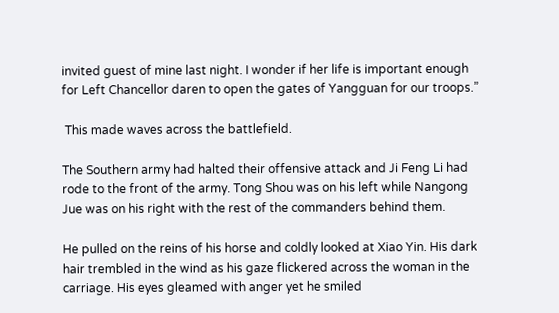invited guest of mine last night. I wonder if her life is important enough for Left Chancellor daren to open the gates of Yangguan for our troops.”

 This made waves across the battlefield.

The Southern army had halted their offensive attack and Ji Feng Li had rode to the front of the army. Tong Shou was on his left while Nangong Jue was on his right with the rest of the commanders behind them.

He pulled on the reins of his horse and coldly looked at Xiao Yin. His dark hair trembled in the wind as his gaze flickered across the woman in the carriage. His eyes gleamed with anger yet he smiled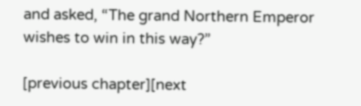and asked, “The grand Northern Emperor wishes to win in this way?”

[previous chapter][next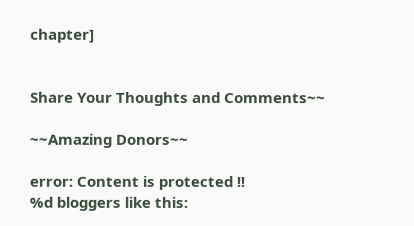chapter]


Share Your Thoughts and Comments~~

~~Amazing Donors~~

error: Content is protected !!
%d bloggers like this: